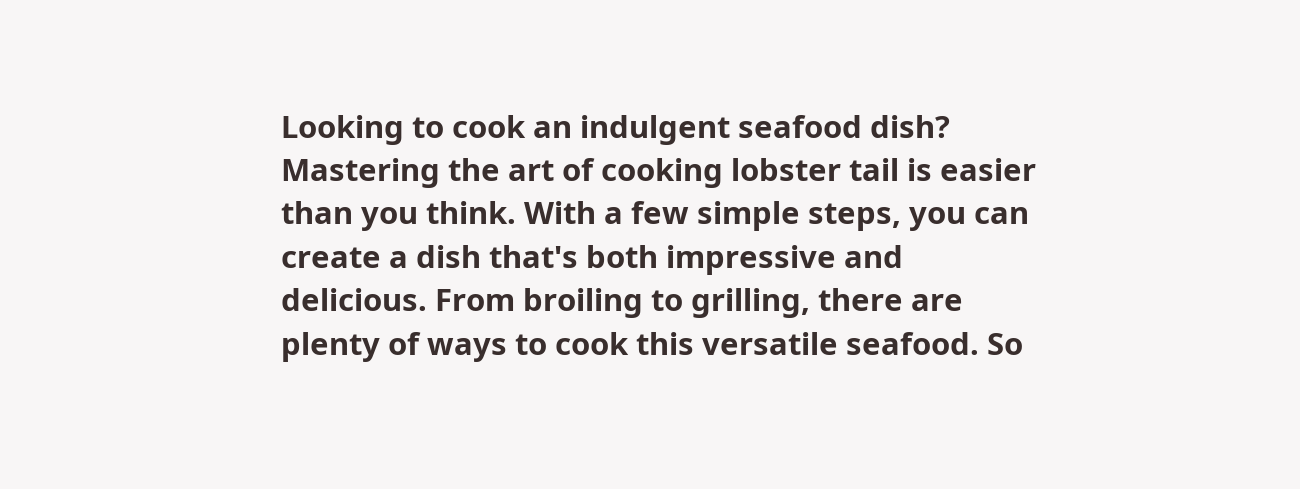Looking to cook an indulgent seafood dish? Mastering the art of cooking lobster tail is easier than you think. With a few simple steps, you can create a dish that's both impressive and delicious. From broiling to grilling, there are plenty of ways to cook this versatile seafood. So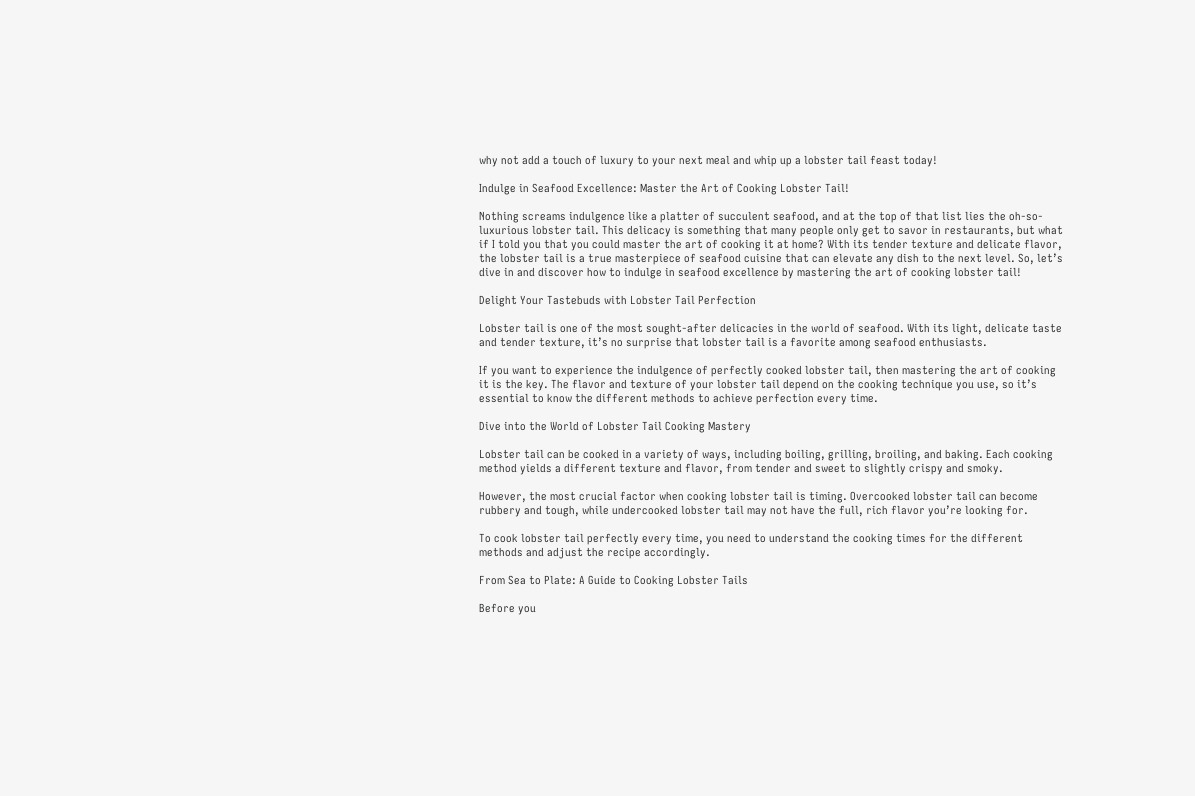why not add a touch of luxury to your next meal and whip up a lobster tail feast today!

Indulge in Seafood Excellence: Master the Art of Cooking Lobster Tail!

Nothing screams indulgence like a platter of succulent seafood, and at the top of that list lies the oh-so-luxurious lobster tail. This delicacy is something that many people only get to savor in restaurants, but what if I told you that you could master the art of cooking it at home? With its tender texture and delicate flavor, the lobster tail is a true masterpiece of seafood cuisine that can elevate any dish to the next level. So, let’s dive in and discover how to indulge in seafood excellence by mastering the art of cooking lobster tail!

Delight Your Tastebuds with Lobster Tail Perfection

Lobster tail is one of the most sought-after delicacies in the world of seafood. With its light, delicate taste and tender texture, it’s no surprise that lobster tail is a favorite among seafood enthusiasts.

If you want to experience the indulgence of perfectly cooked lobster tail, then mastering the art of cooking it is the key. The flavor and texture of your lobster tail depend on the cooking technique you use, so it’s essential to know the different methods to achieve perfection every time.

Dive into the World of Lobster Tail Cooking Mastery

Lobster tail can be cooked in a variety of ways, including boiling, grilling, broiling, and baking. Each cooking method yields a different texture and flavor, from tender and sweet to slightly crispy and smoky.

However, the most crucial factor when cooking lobster tail is timing. Overcooked lobster tail can become rubbery and tough, while undercooked lobster tail may not have the full, rich flavor you’re looking for.

To cook lobster tail perfectly every time, you need to understand the cooking times for the different methods and adjust the recipe accordingly.

From Sea to Plate: A Guide to Cooking Lobster Tails

Before you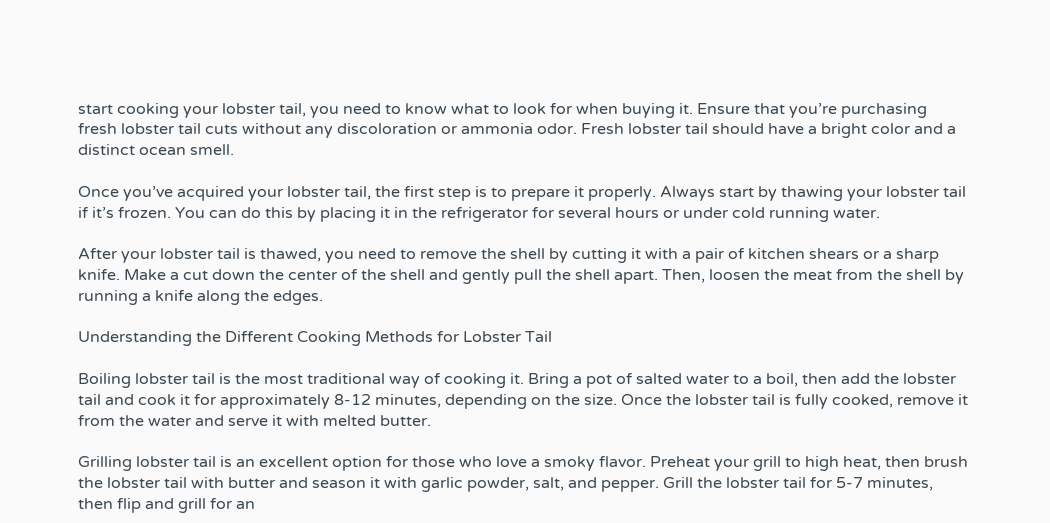start cooking your lobster tail, you need to know what to look for when buying it. Ensure that you’re purchasing fresh lobster tail cuts without any discoloration or ammonia odor. Fresh lobster tail should have a bright color and a distinct ocean smell.

Once you’ve acquired your lobster tail, the first step is to prepare it properly. Always start by thawing your lobster tail if it’s frozen. You can do this by placing it in the refrigerator for several hours or under cold running water.

After your lobster tail is thawed, you need to remove the shell by cutting it with a pair of kitchen shears or a sharp knife. Make a cut down the center of the shell and gently pull the shell apart. Then, loosen the meat from the shell by running a knife along the edges.

Understanding the Different Cooking Methods for Lobster Tail

Boiling lobster tail is the most traditional way of cooking it. Bring a pot of salted water to a boil, then add the lobster tail and cook it for approximately 8-12 minutes, depending on the size. Once the lobster tail is fully cooked, remove it from the water and serve it with melted butter.

Grilling lobster tail is an excellent option for those who love a smoky flavor. Preheat your grill to high heat, then brush the lobster tail with butter and season it with garlic powder, salt, and pepper. Grill the lobster tail for 5-7 minutes, then flip and grill for an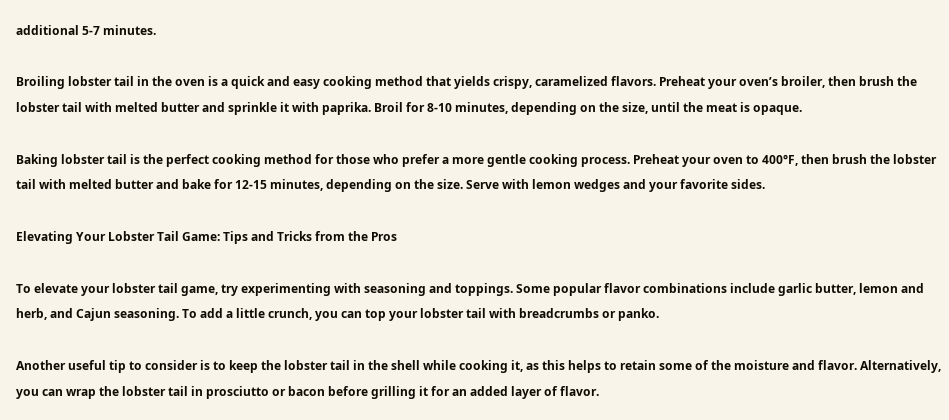additional 5-7 minutes.

Broiling lobster tail in the oven is a quick and easy cooking method that yields crispy, caramelized flavors. Preheat your oven’s broiler, then brush the lobster tail with melted butter and sprinkle it with paprika. Broil for 8-10 minutes, depending on the size, until the meat is opaque.

Baking lobster tail is the perfect cooking method for those who prefer a more gentle cooking process. Preheat your oven to 400°F, then brush the lobster tail with melted butter and bake for 12-15 minutes, depending on the size. Serve with lemon wedges and your favorite sides.

Elevating Your Lobster Tail Game: Tips and Tricks from the Pros

To elevate your lobster tail game, try experimenting with seasoning and toppings. Some popular flavor combinations include garlic butter, lemon and herb, and Cajun seasoning. To add a little crunch, you can top your lobster tail with breadcrumbs or panko.

Another useful tip to consider is to keep the lobster tail in the shell while cooking it, as this helps to retain some of the moisture and flavor. Alternatively, you can wrap the lobster tail in prosciutto or bacon before grilling it for an added layer of flavor.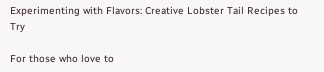Experimenting with Flavors: Creative Lobster Tail Recipes to Try

For those who love to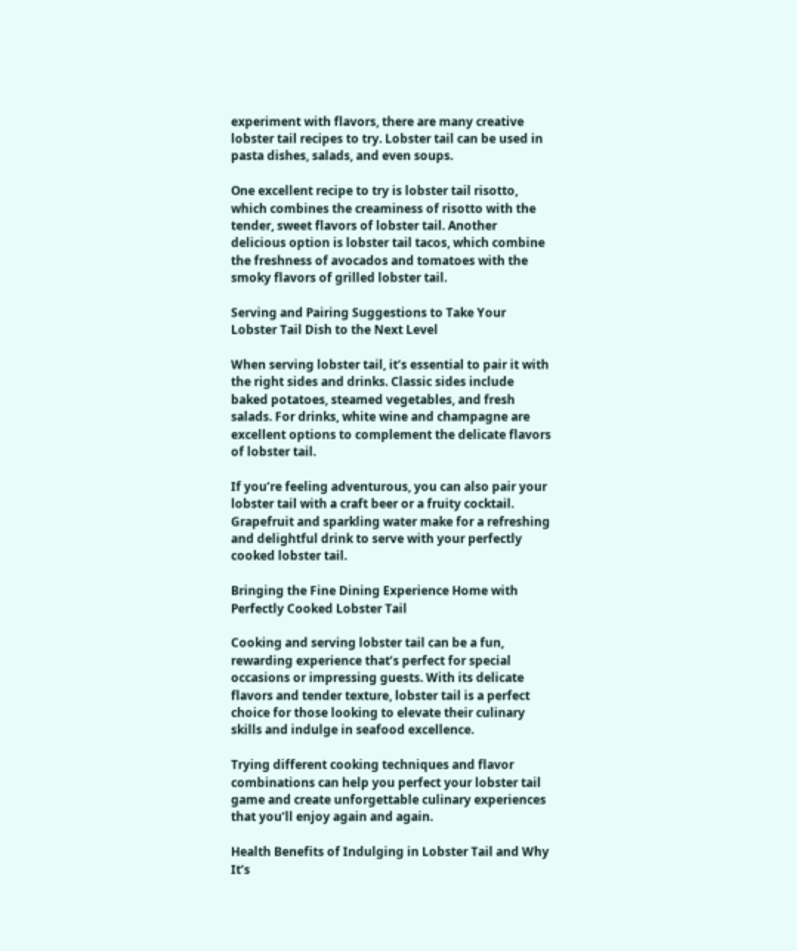experiment with flavors, there are many creative lobster tail recipes to try. Lobster tail can be used in pasta dishes, salads, and even soups.

One excellent recipe to try is lobster tail risotto, which combines the creaminess of risotto with the tender, sweet flavors of lobster tail. Another delicious option is lobster tail tacos, which combine the freshness of avocados and tomatoes with the smoky flavors of grilled lobster tail.

Serving and Pairing Suggestions to Take Your Lobster Tail Dish to the Next Level

When serving lobster tail, it’s essential to pair it with the right sides and drinks. Classic sides include baked potatoes, steamed vegetables, and fresh salads. For drinks, white wine and champagne are excellent options to complement the delicate flavors of lobster tail.

If you’re feeling adventurous, you can also pair your lobster tail with a craft beer or a fruity cocktail. Grapefruit and sparkling water make for a refreshing and delightful drink to serve with your perfectly cooked lobster tail.

Bringing the Fine Dining Experience Home with Perfectly Cooked Lobster Tail

Cooking and serving lobster tail can be a fun, rewarding experience that’s perfect for special occasions or impressing guests. With its delicate flavors and tender texture, lobster tail is a perfect choice for those looking to elevate their culinary skills and indulge in seafood excellence.

Trying different cooking techniques and flavor combinations can help you perfect your lobster tail game and create unforgettable culinary experiences that you’ll enjoy again and again.

Health Benefits of Indulging in Lobster Tail and Why It’s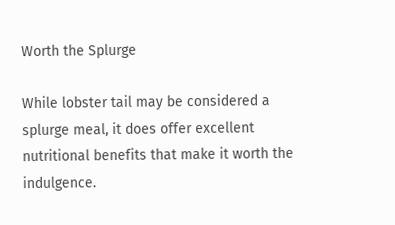Worth the Splurge

While lobster tail may be considered a splurge meal, it does offer excellent nutritional benefits that make it worth the indulgence.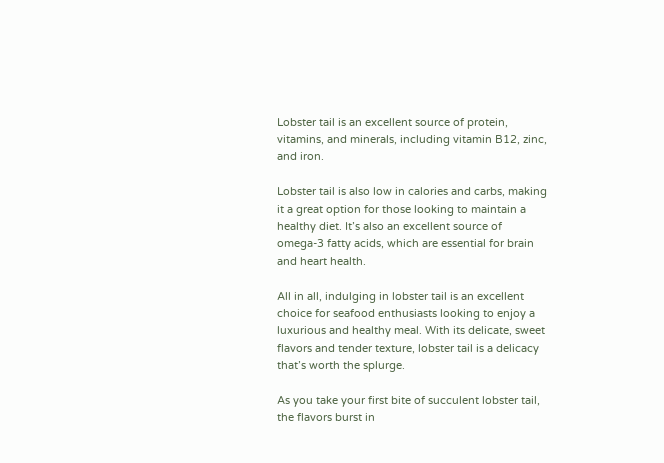Lobster tail is an excellent source of protein, vitamins, and minerals, including vitamin B12, zinc, and iron.

Lobster tail is also low in calories and carbs, making it a great option for those looking to maintain a healthy diet. It’s also an excellent source of omega-3 fatty acids, which are essential for brain and heart health.

All in all, indulging in lobster tail is an excellent choice for seafood enthusiasts looking to enjoy a luxurious and healthy meal. With its delicate, sweet flavors and tender texture, lobster tail is a delicacy that’s worth the splurge.

As you take your first bite of succulent lobster tail, the flavors burst in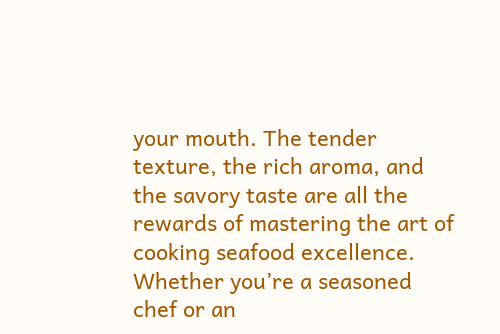your mouth. The tender texture, the rich aroma, and the savory taste are all the rewards of mastering the art of cooking seafood excellence. Whether you’re a seasoned chef or an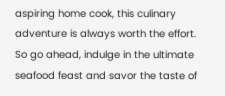aspiring home cook, this culinary adventure is always worth the effort. So go ahead, indulge in the ultimate seafood feast and savor the taste of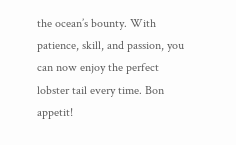the ocean’s bounty. With patience, skill, and passion, you can now enjoy the perfect lobster tail every time. Bon appetit!